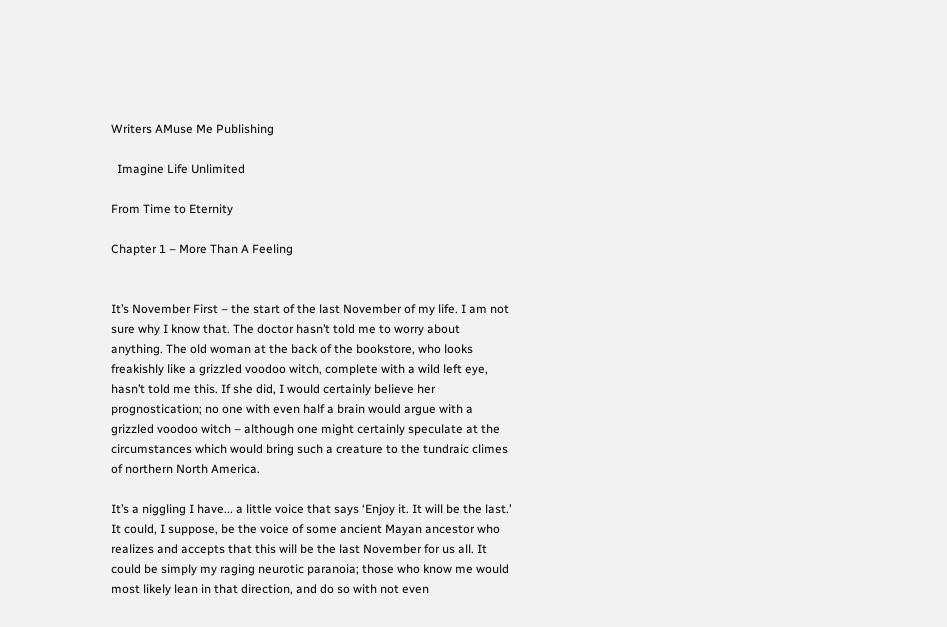Writers AMuse Me Publishing

  Imagine Life Unlimited

From Time to Eternity

Chapter 1 – More Than A Feeling


It’s November First – the start of the last November of my life. I am not sure why I know that. The doctor hasn’t told me to worry about anything. The old woman at the back of the bookstore, who looks freakishly like a grizzled voodoo witch, complete with a wild left eye, hasn’t told me this. If she did, I would certainly believe her prognostication; no one with even half a brain would argue with a grizzled voodoo witch – although one might certainly speculate at the circumstances which would bring such a creature to the tundraic climes of northern North America.

It’s a niggling I have... a little voice that says ‘Enjoy it. It will be the last.’ It could, I suppose, be the voice of some ancient Mayan ancestor who realizes and accepts that this will be the last November for us all. It could be simply my raging neurotic paranoia; those who know me would most likely lean in that direction, and do so with not even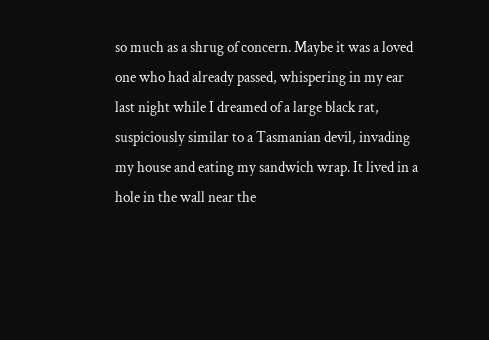so much as a shrug of concern. Maybe it was a loved one who had already passed, whispering in my ear last night while I dreamed of a large black rat, suspiciously similar to a Tasmanian devil, invading my house and eating my sandwich wrap. It lived in a hole in the wall near the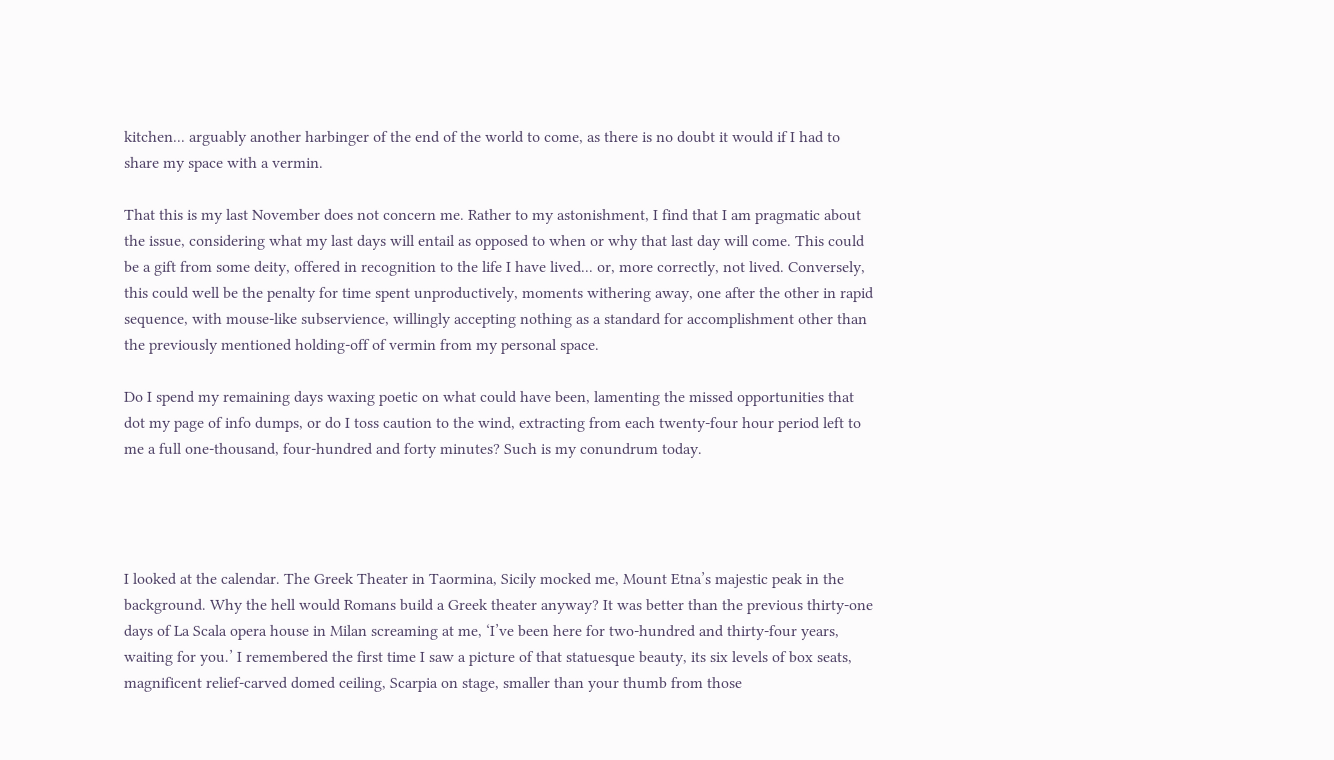kitchen... arguably another harbinger of the end of the world to come, as there is no doubt it would if I had to share my space with a vermin.

That this is my last November does not concern me. Rather to my astonishment, I find that I am pragmatic about the issue, considering what my last days will entail as opposed to when or why that last day will come. This could be a gift from some deity, offered in recognition to the life I have lived... or, more correctly, not lived. Conversely, this could well be the penalty for time spent unproductively, moments withering away, one after the other in rapid sequence, with mouse-like subservience, willingly accepting nothing as a standard for accomplishment other than the previously mentioned holding-off of vermin from my personal space.

Do I spend my remaining days waxing poetic on what could have been, lamenting the missed opportunities that dot my page of info dumps, or do I toss caution to the wind, extracting from each twenty-four hour period left to me a full one-thousand, four-hundred and forty minutes? Such is my conundrum today.




I looked at the calendar. The Greek Theater in Taormina, Sicily mocked me, Mount Etna’s majestic peak in the background. Why the hell would Romans build a Greek theater anyway? It was better than the previous thirty-one days of La Scala opera house in Milan screaming at me, ‘I’ve been here for two-hundred and thirty-four years, waiting for you.’ I remembered the first time I saw a picture of that statuesque beauty, its six levels of box seats, magnificent relief-carved domed ceiling, Scarpia on stage, smaller than your thumb from those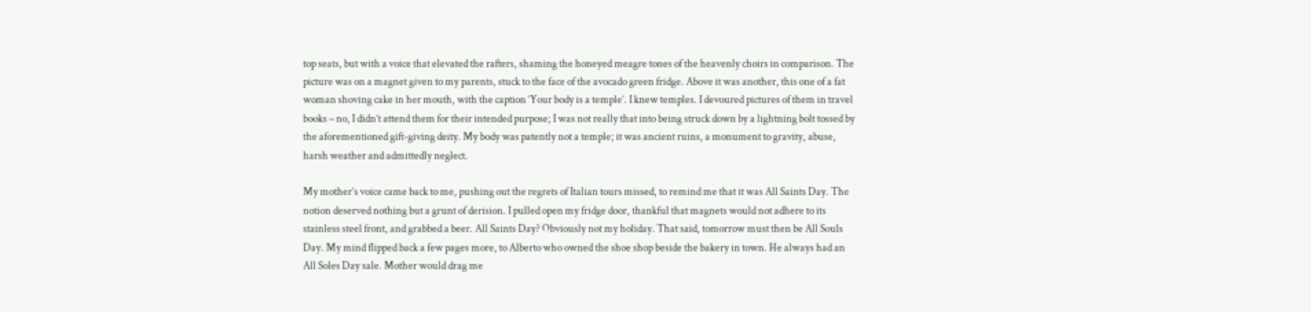top seats, but with a voice that elevated the rafters, shaming the honeyed meagre tones of the heavenly choirs in comparison. The picture was on a magnet given to my parents, stuck to the face of the avocado green fridge. Above it was another, this one of a fat woman shoving cake in her mouth, with the caption ‘Your body is a temple’. I knew temples. I devoured pictures of them in travel books – no, I didn’t attend them for their intended purpose; I was not really that into being struck down by a lightning bolt tossed by the aforementioned gift-giving deity. My body was patently not a temple; it was ancient ruins, a monument to gravity, abuse, harsh weather and admittedly neglect.

My mother’s voice came back to me, pushing out the regrets of Italian tours missed, to remind me that it was All Saints Day. The notion deserved nothing but a grunt of derision. I pulled open my fridge door, thankful that magnets would not adhere to its stainless steel front, and grabbed a beer. All Saints Day? Obviously not my holiday. That said, tomorrow must then be All Souls Day. My mind flipped back a few pages more, to Alberto who owned the shoe shop beside the bakery in town. He always had an All Soles Day sale. Mother would drag me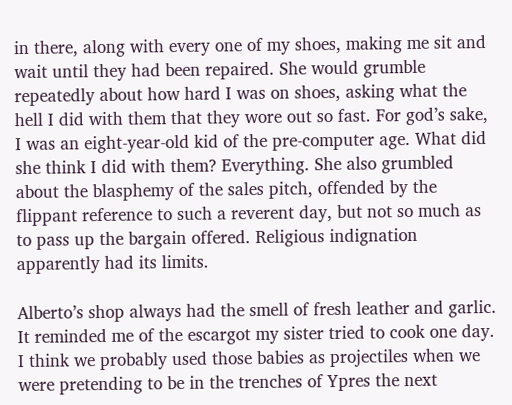in there, along with every one of my shoes, making me sit and wait until they had been repaired. She would grumble repeatedly about how hard I was on shoes, asking what the hell I did with them that they wore out so fast. For god’s sake, I was an eight-year-old kid of the pre-computer age. What did she think I did with them? Everything. She also grumbled about the blasphemy of the sales pitch, offended by the flippant reference to such a reverent day, but not so much as to pass up the bargain offered. Religious indignation apparently had its limits.

Alberto’s shop always had the smell of fresh leather and garlic. It reminded me of the escargot my sister tried to cook one day. I think we probably used those babies as projectiles when we were pretending to be in the trenches of Ypres the next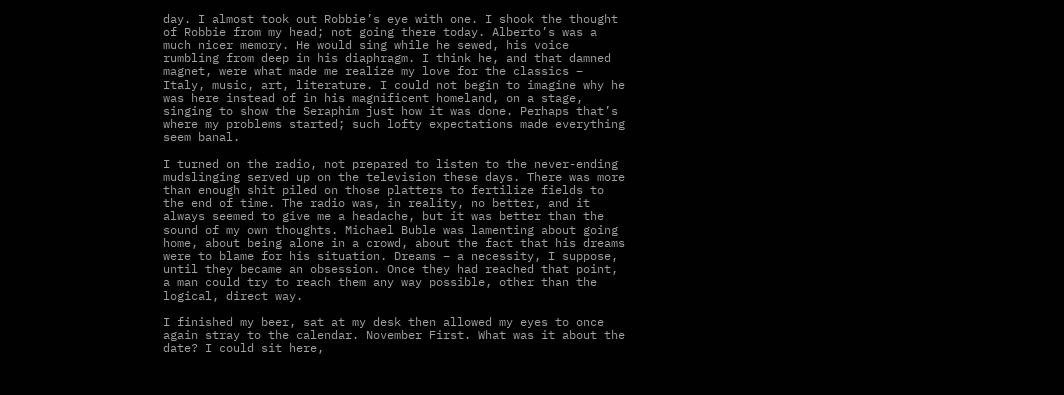day. I almost took out Robbie’s eye with one. I shook the thought of Robbie from my head; not going there today. Alberto’s was a much nicer memory. He would sing while he sewed, his voice rumbling from deep in his diaphragm. I think he, and that damned magnet, were what made me realize my love for the classics – Italy, music, art, literature. I could not begin to imagine why he was here instead of in his magnificent homeland, on a stage, singing to show the Seraphim just how it was done. Perhaps that’s where my problems started; such lofty expectations made everything seem banal.

I turned on the radio, not prepared to listen to the never-ending mudslinging served up on the television these days. There was more than enough shit piled on those platters to fertilize fields to the end of time. The radio was, in reality, no better, and it always seemed to give me a headache, but it was better than the sound of my own thoughts. Michael Buble was lamenting about going home, about being alone in a crowd, about the fact that his dreams were to blame for his situation. Dreams – a necessity, I suppose, until they became an obsession. Once they had reached that point, a man could try to reach them any way possible, other than the logical, direct way.

I finished my beer, sat at my desk then allowed my eyes to once again stray to the calendar. November First. What was it about the date? I could sit here,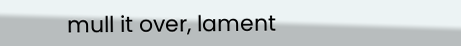mull it over, lament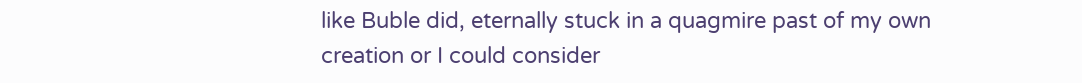like Buble did, eternally stuck in a quagmire past of my own creation or I could consider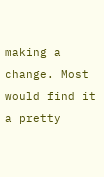making a change. Most would find it a pretty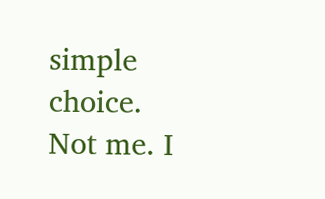simple choice. Not me. I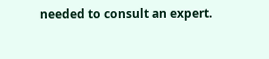needed to consult an expert.